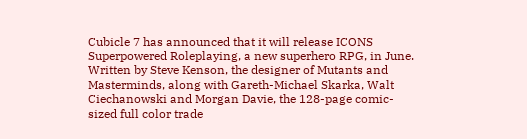Cubicle 7 has announced that it will release ICONS Superpowered Roleplaying, a new superhero RPG, in June.  Written by Steve Kenson, the designer of Mutants and Masterminds, along with Gareth-Michael Skarka, Walt Ciechanowski and Morgan Davie, the 128-page comic-sized full color trade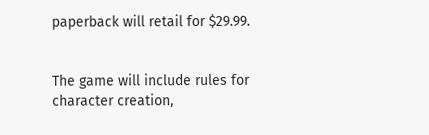paperback will retail for $29.99.


The game will include rules for character creation,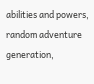abilities and powers, random adventure generation,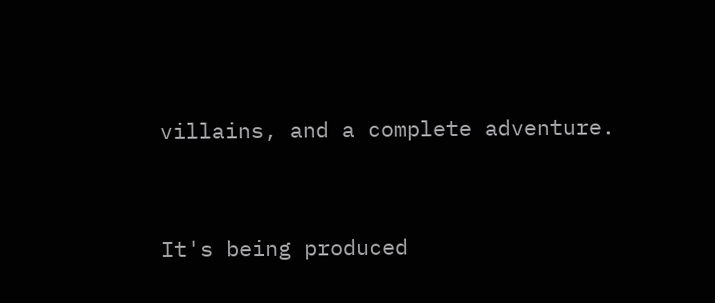villains, and a complete adventure.


It's being produced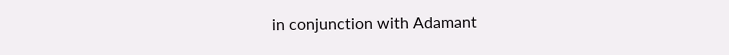in conjunction with Adamant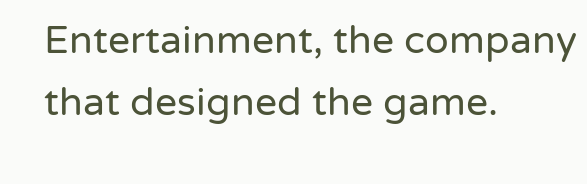Entertainment, the company that designed the game.